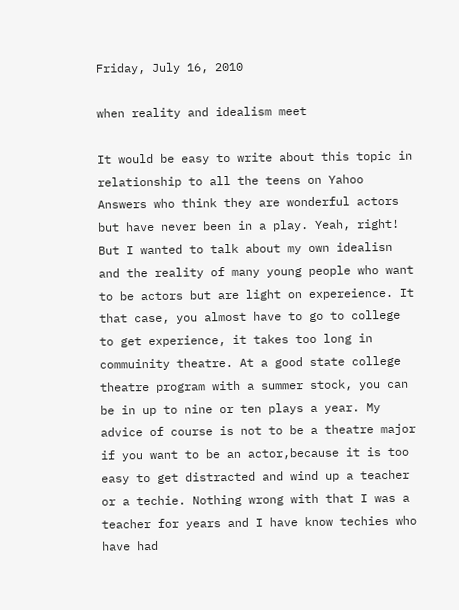Friday, July 16, 2010

when reality and idealism meet

It would be easy to write about this topic in relationship to all the teens on Yahoo Answers who think they are wonderful actors but have never been in a play. Yeah, right! But I wanted to talk about my own idealisn and the reality of many young people who want to be actors but are light on expereience. It that case, you almost have to go to college to get experience, it takes too long in commuinity theatre. At a good state college theatre program with a summer stock, you can be in up to nine or ten plays a year. My advice of course is not to be a theatre major if you want to be an actor,because it is too easy to get distracted and wind up a teacher or a techie. Nothing wrong with that I was a teacher for years and I have know techies who have had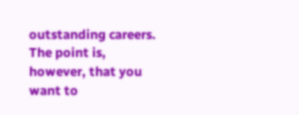outstanding careers. The point is, however, that you want to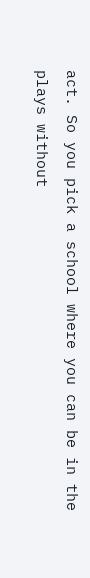act. So you pick a school where you can be in the plays without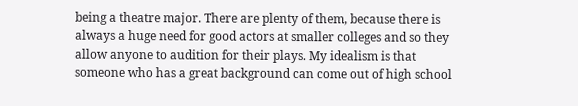being a theatre major. There are plenty of them, because there is always a huge need for good actors at smaller colleges and so they allow anyone to audition for their plays. My idealism is that someone who has a great background can come out of high school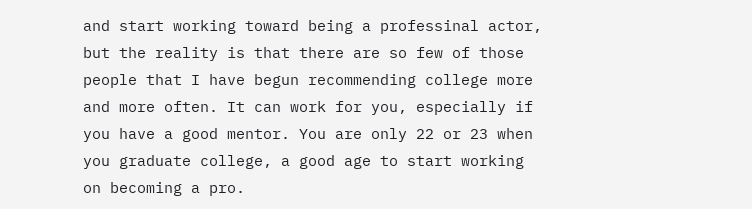and start working toward being a professinal actor, but the reality is that there are so few of those people that I have begun recommending college more and more often. It can work for you, especially if you have a good mentor. You are only 22 or 23 when you graduate college, a good age to start working on becoming a pro.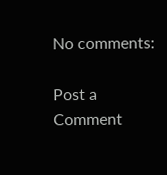No comments:

Post a Comment